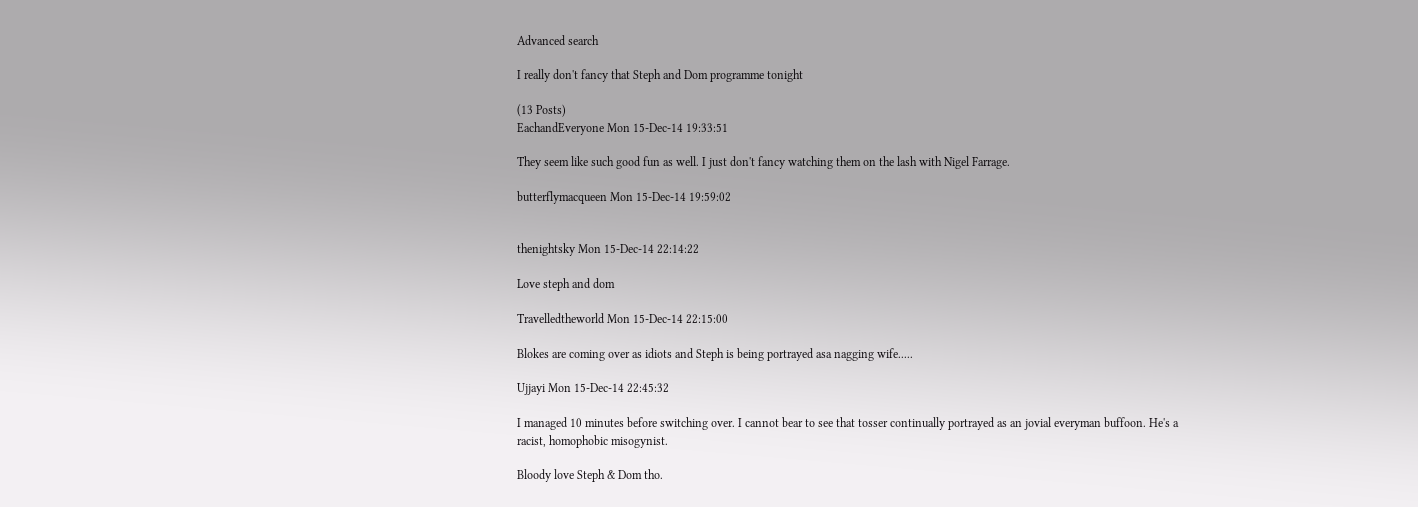Advanced search

I really don't fancy that Steph and Dom programme tonight

(13 Posts)
EachandEveryone Mon 15-Dec-14 19:33:51

They seem like such good fun as well. I just don't fancy watching them on the lash with Nigel Farrage.

butterflymacqueen Mon 15-Dec-14 19:59:02


thenightsky Mon 15-Dec-14 22:14:22

Love steph and dom

Travelledtheworld Mon 15-Dec-14 22:15:00

Blokes are coming over as idiots and Steph is being portrayed asa nagging wife.....

Ujjayi Mon 15-Dec-14 22:45:32

I managed 10 minutes before switching over. I cannot bear to see that tosser continually portrayed as an jovial everyman buffoon. He's a racist, homophobic misogynist.

Bloody love Steph & Dom tho.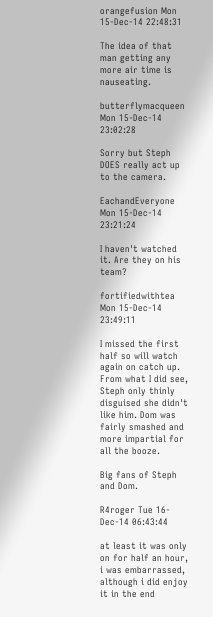orangefusion Mon 15-Dec-14 22:48:31

The idea of that man getting any more air time is nauseating.

butterflymacqueen Mon 15-Dec-14 23:02:28

Sorry but Steph DOES really act up to the camera.

EachandEveryone Mon 15-Dec-14 23:21:24

I haven't watched it. Are they on his team?

fortifiedwithtea Mon 15-Dec-14 23:49:11

I missed the first half so will watch again on catch up. From what I did see, Steph only thinly disguised she didn't like him. Dom was fairly smashed and more impartial for all the booze.

Big fans of Steph and Dom.

R4roger Tue 16-Dec-14 06:43:44

at least it was only on for half an hour, i was embarrassed, although i did enjoy it in the end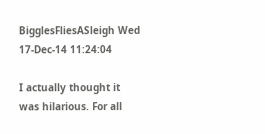BigglesFliesASleigh Wed 17-Dec-14 11:24:04

I actually thought it was hilarious. For all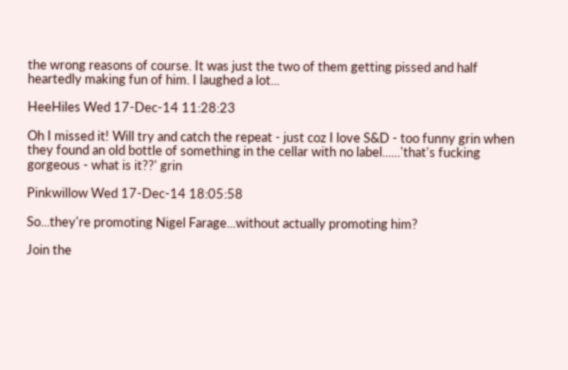the wrong reasons of course. It was just the two of them getting pissed and half heartedly making fun of him. I laughed a lot...

HeeHiles Wed 17-Dec-14 11:28:23

Oh I missed it! Will try and catch the repeat - just coz I love S&D - too funny grin when they found an old bottle of something in the cellar with no label......'that's fucking gorgeous - what is it??' grin

Pinkwillow Wed 17-Dec-14 18:05:58

So...they're promoting Nigel Farage...without actually promoting him?

Join the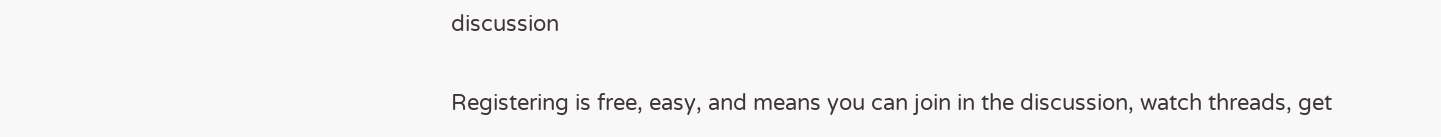discussion

Registering is free, easy, and means you can join in the discussion, watch threads, get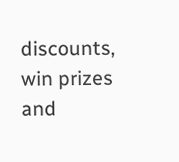discounts, win prizes and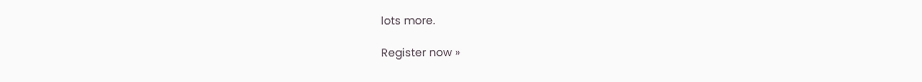lots more.

Register now »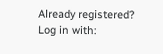Already registered? Log in with: